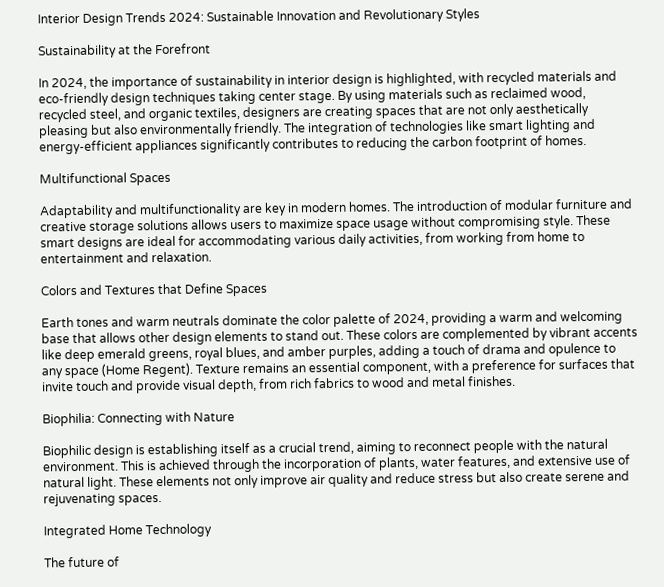Interior Design Trends 2024: Sustainable Innovation and Revolutionary Styles

Sustainability at the Forefront

In 2024, the importance of sustainability in interior design is highlighted, with recycled materials and eco-friendly design techniques taking center stage. By using materials such as reclaimed wood, recycled steel, and organic textiles, designers are creating spaces that are not only aesthetically pleasing but also environmentally friendly. The integration of technologies like smart lighting and energy-efficient appliances significantly contributes to reducing the carbon footprint of homes.

Multifunctional Spaces

Adaptability and multifunctionality are key in modern homes. The introduction of modular furniture and creative storage solutions allows users to maximize space usage without compromising style. These smart designs are ideal for accommodating various daily activities, from working from home to entertainment and relaxation.

Colors and Textures that Define Spaces

Earth tones and warm neutrals dominate the color palette of 2024, providing a warm and welcoming base that allows other design elements to stand out. These colors are complemented by vibrant accents like deep emerald greens, royal blues, and amber purples, adding a touch of drama and opulence to any space (Home Regent). Texture remains an essential component, with a preference for surfaces that invite touch and provide visual depth, from rich fabrics to wood and metal finishes.

Biophilia: Connecting with Nature

Biophilic design is establishing itself as a crucial trend, aiming to reconnect people with the natural environment. This is achieved through the incorporation of plants, water features, and extensive use of natural light. These elements not only improve air quality and reduce stress but also create serene and rejuvenating spaces.

Integrated Home Technology

The future of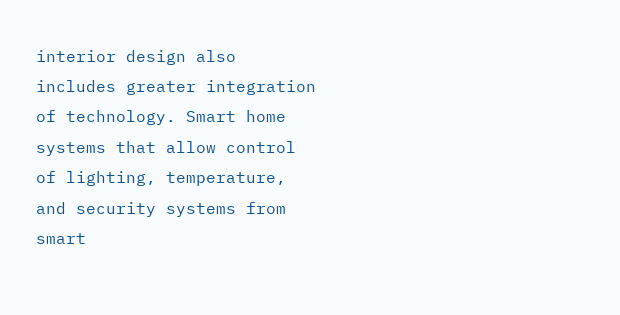interior design also includes greater integration of technology. Smart home systems that allow control of lighting, temperature, and security systems from smart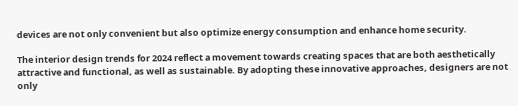devices are not only convenient but also optimize energy consumption and enhance home security.

The interior design trends for 2024 reflect a movement towards creating spaces that are both aesthetically attractive and functional, as well as sustainable. By adopting these innovative approaches, designers are not only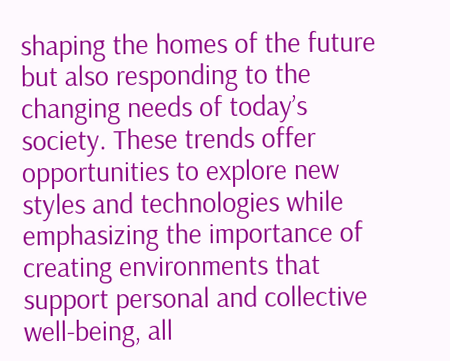shaping the homes of the future but also responding to the changing needs of today’s society. These trends offer opportunities to explore new styles and technologies while emphasizing the importance of creating environments that support personal and collective well-being, all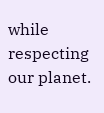while respecting our planet.